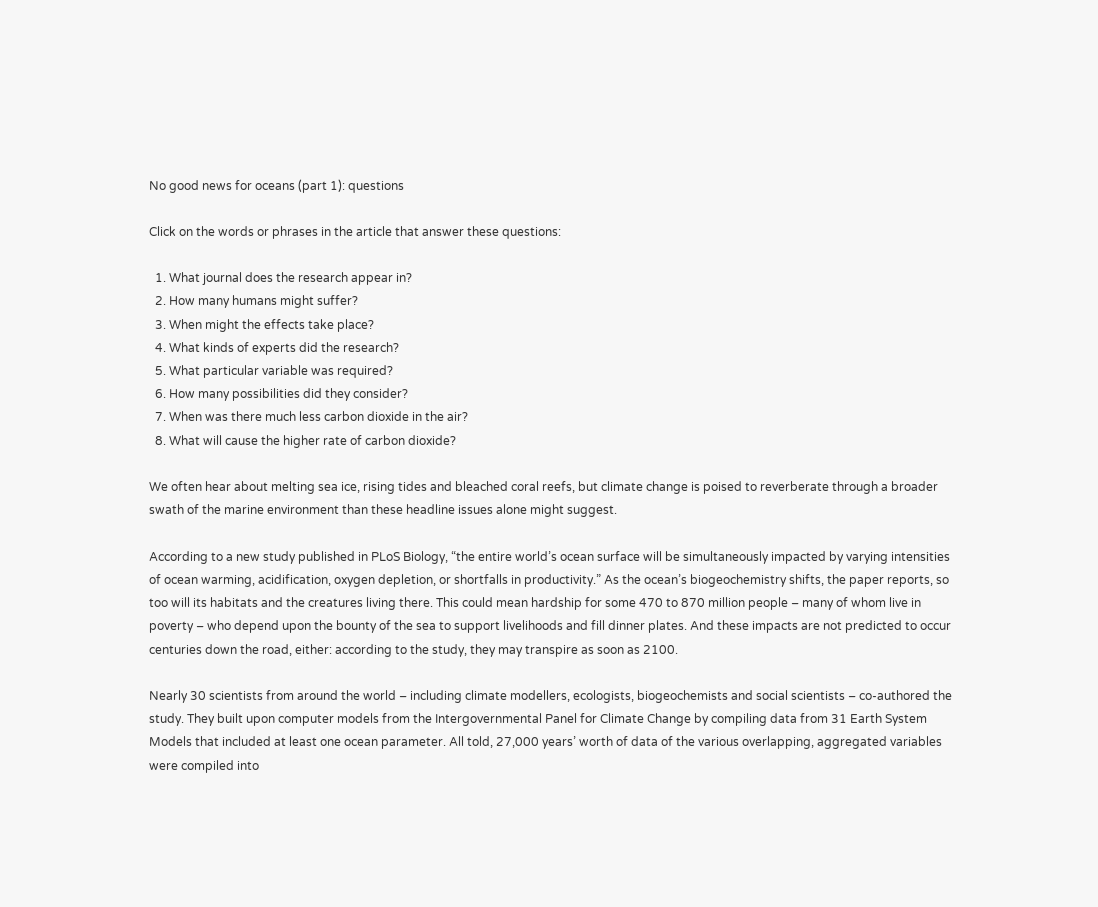No good news for oceans (part 1): questions

Click on the words or phrases in the article that answer these questions:

  1. What journal does the research appear in?
  2. How many humans might suffer?
  3. When might the effects take place?
  4. What kinds of experts did the research?
  5. What particular variable was required?
  6. How many possibilities did they consider?
  7. When was there much less carbon dioxide in the air?
  8. What will cause the higher rate of carbon dioxide?

We often hear about melting sea ice, rising tides and bleached coral reefs, but climate change is poised to reverberate through a broader swath of the marine environment than these headline issues alone might suggest.

According to a new study published in PLoS Biology, “the entire world’s ocean surface will be simultaneously impacted by varying intensities of ocean warming, acidification, oxygen depletion, or shortfalls in productivity.” As the ocean’s biogeochemistry shifts, the paper reports, so too will its habitats and the creatures living there. This could mean hardship for some 470 to 870 million people – many of whom live in poverty – who depend upon the bounty of the sea to support livelihoods and fill dinner plates. And these impacts are not predicted to occur centuries down the road, either: according to the study, they may transpire as soon as 2100.

Nearly 30 scientists from around the world – including climate modellers, ecologists, biogeochemists and social scientists – co-authored the study. They built upon computer models from the Intergovernmental Panel for Climate Change by compiling data from 31 Earth System Models that included at least one ocean parameter. All told, 27,000 years’ worth of data of the various overlapping, aggregated variables were compiled into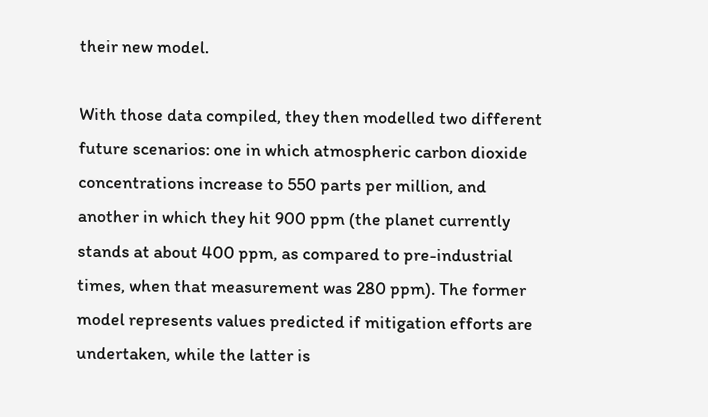their new model.

With those data compiled, they then modelled two different future scenarios: one in which atmospheric carbon dioxide concentrations increase to 550 parts per million, and another in which they hit 900 ppm (the planet currently stands at about 400 ppm, as compared to pre-industrial times, when that measurement was 280 ppm). The former model represents values predicted if mitigation efforts are undertaken, while the latter is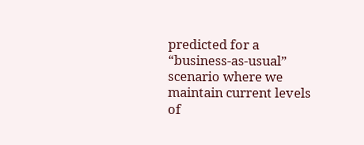predicted for a “business-as-usual” scenario where we maintain current levels of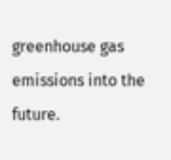greenhouse gas emissions into the future.